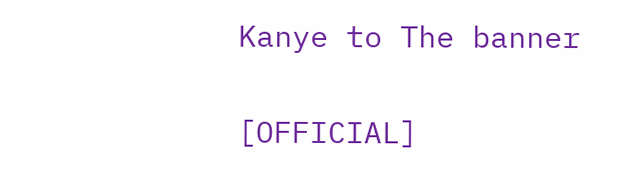Kanye to The banner

[OFFICIAL]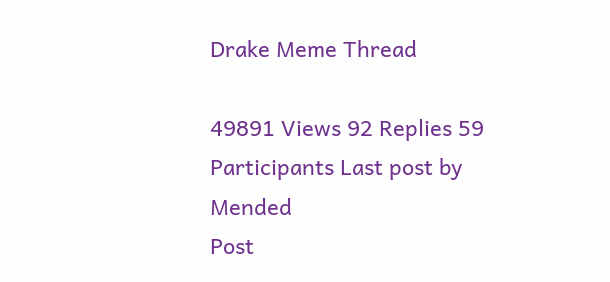Drake Meme Thread

49891 Views 92 Replies 59 Participants Last post by  Mended
Post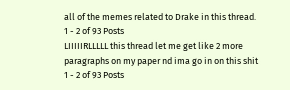all of the memes related to Drake in this thread.
1 - 2 of 93 Posts
LIIIIIRLLLLL this thread let me get like 2 more paragraphs on my paper nd ima go in on this shit
1 - 2 of 93 Posts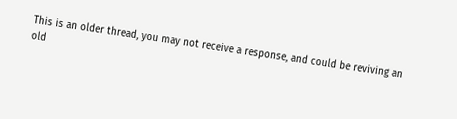This is an older thread, you may not receive a response, and could be reviving an old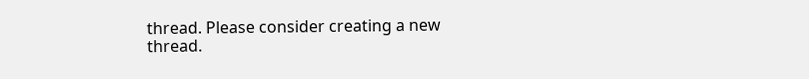thread. Please consider creating a new thread.